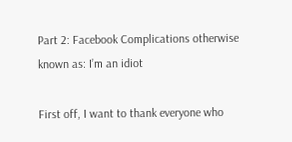Part 2: Facebook Complications otherwise known as: I’m an idiot

First off, I want to thank everyone who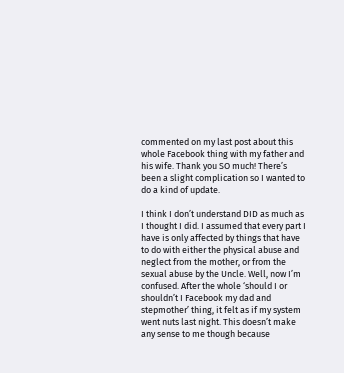commented on my last post about this whole Facebook thing with my father and his wife. Thank you SO much! There’s been a slight complication so I wanted to do a kind of update.

I think I don’t understand DID as much as I thought I did. I assumed that every part I have is only affected by things that have to do with either the physical abuse and neglect from the mother, or from the sexual abuse by the Uncle. Well, now I’m confused. After the whole ‘should I or shouldn’t I Facebook my dad and stepmother’ thing, it felt as if my system went nuts last night. This doesn’t make any sense to me though because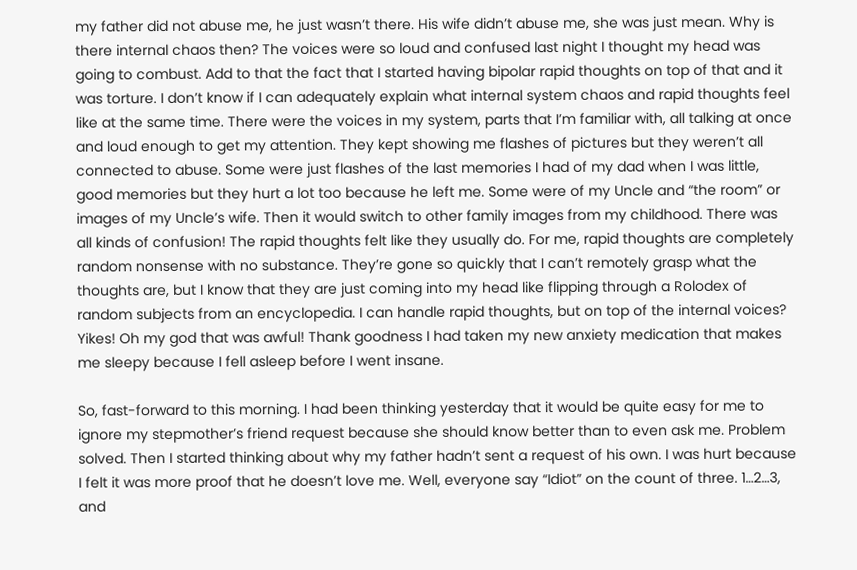my father did not abuse me, he just wasn’t there. His wife didn’t abuse me, she was just mean. Why is there internal chaos then? The voices were so loud and confused last night I thought my head was going to combust. Add to that the fact that I started having bipolar rapid thoughts on top of that and it was torture. I don’t know if I can adequately explain what internal system chaos and rapid thoughts feel like at the same time. There were the voices in my system, parts that I’m familiar with, all talking at once and loud enough to get my attention. They kept showing me flashes of pictures but they weren’t all connected to abuse. Some were just flashes of the last memories I had of my dad when I was little, good memories but they hurt a lot too because he left me. Some were of my Uncle and “the room” or images of my Uncle’s wife. Then it would switch to other family images from my childhood. There was all kinds of confusion! The rapid thoughts felt like they usually do. For me, rapid thoughts are completely random nonsense with no substance. They’re gone so quickly that I can’t remotely grasp what the thoughts are, but I know that they are just coming into my head like flipping through a Rolodex of random subjects from an encyclopedia. I can handle rapid thoughts, but on top of the internal voices? Yikes! Oh my god that was awful! Thank goodness I had taken my new anxiety medication that makes me sleepy because I fell asleep before I went insane.

So, fast-forward to this morning. I had been thinking yesterday that it would be quite easy for me to ignore my stepmother’s friend request because she should know better than to even ask me. Problem solved. Then I started thinking about why my father hadn’t sent a request of his own. I was hurt because I felt it was more proof that he doesn’t love me. Well, everyone say “Idiot” on the count of three. 1…2…3, and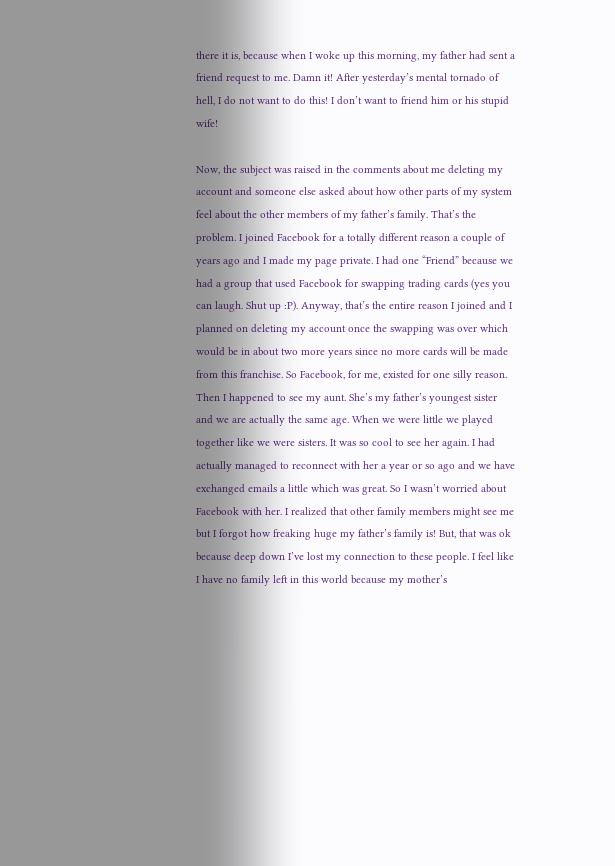there it is, because when I woke up this morning, my father had sent a friend request to me. Damn it! After yesterday’s mental tornado of hell, I do not want to do this! I don’t want to friend him or his stupid wife!

Now, the subject was raised in the comments about me deleting my account and someone else asked about how other parts of my system feel about the other members of my father’s family. That’s the problem. I joined Facebook for a totally different reason a couple of years ago and I made my page private. I had one “Friend” because we had a group that used Facebook for swapping trading cards (yes you can laugh. Shut up :P). Anyway, that’s the entire reason I joined and I planned on deleting my account once the swapping was over which would be in about two more years since no more cards will be made from this franchise. So Facebook, for me, existed for one silly reason. Then I happened to see my aunt. She’s my father’s youngest sister and we are actually the same age. When we were little we played together like we were sisters. It was so cool to see her again. I had actually managed to reconnect with her a year or so ago and we have exchanged emails a little which was great. So I wasn’t worried about Facebook with her. I realized that other family members might see me but I forgot how freaking huge my father’s family is! But, that was ok because deep down I’ve lost my connection to these people. I feel like I have no family left in this world because my mother’s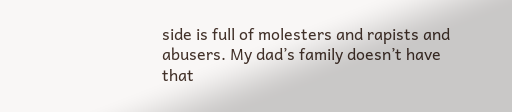side is full of molesters and rapists and abusers. My dad’s family doesn’t have that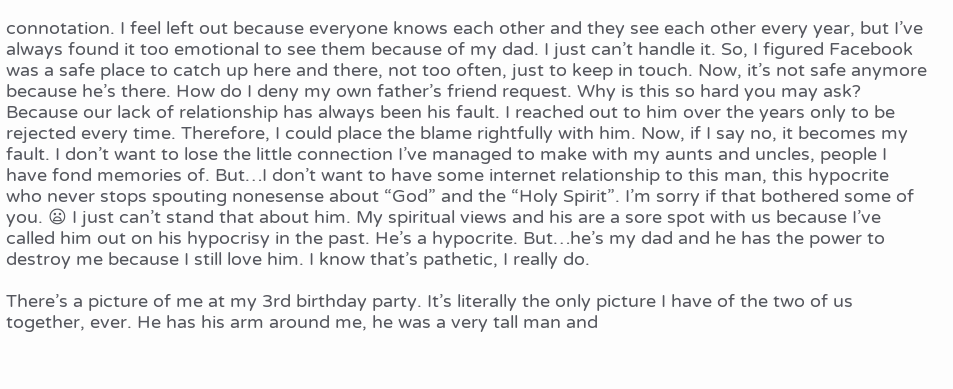connotation. I feel left out because everyone knows each other and they see each other every year, but I’ve always found it too emotional to see them because of my dad. I just can’t handle it. So, I figured Facebook was a safe place to catch up here and there, not too often, just to keep in touch. Now, it’s not safe anymore because he’s there. How do I deny my own father’s friend request. Why is this so hard you may ask? Because our lack of relationship has always been his fault. I reached out to him over the years only to be rejected every time. Therefore, I could place the blame rightfully with him. Now, if I say no, it becomes my fault. I don’t want to lose the little connection I’ve managed to make with my aunts and uncles, people I have fond memories of. But…I don’t want to have some internet relationship to this man, this hypocrite who never stops spouting nonesense about “God” and the “Holy Spirit”. I’m sorry if that bothered some of you. 😦 I just can’t stand that about him. My spiritual views and his are a sore spot with us because I’ve called him out on his hypocrisy in the past. He’s a hypocrite. But…he’s my dad and he has the power to destroy me because I still love him. I know that’s pathetic, I really do.

There’s a picture of me at my 3rd birthday party. It’s literally the only picture I have of the two of us together, ever. He has his arm around me, he was a very tall man and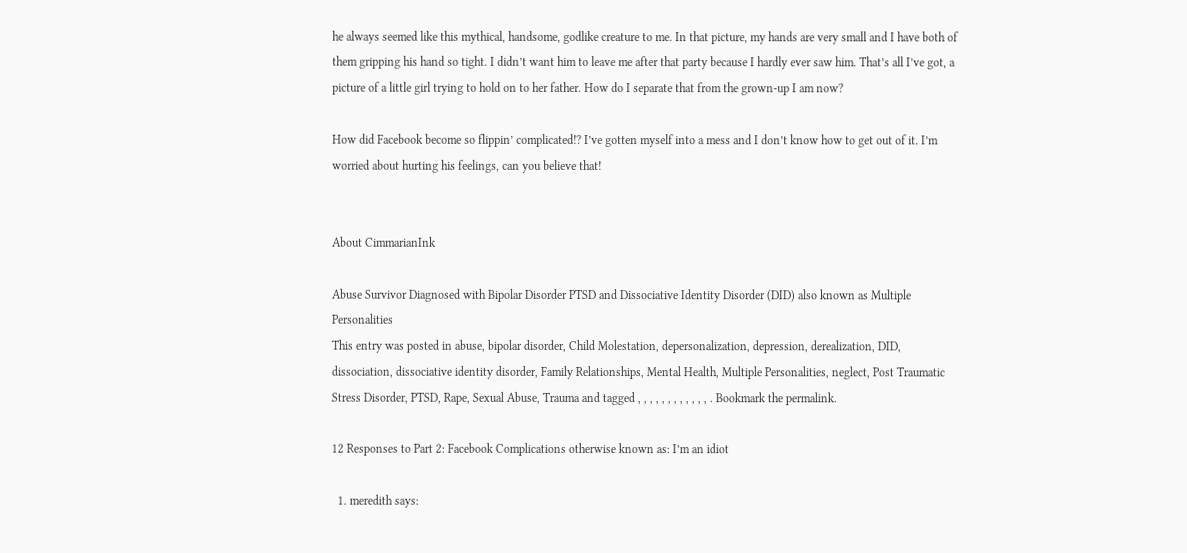he always seemed like this mythical, handsome, godlike creature to me. In that picture, my hands are very small and I have both of them gripping his hand so tight. I didn’t want him to leave me after that party because I hardly ever saw him. That’s all I’ve got, a picture of a little girl trying to hold on to her father. How do I separate that from the grown-up I am now?

How did Facebook become so flippin’ complicated!? I’ve gotten myself into a mess and I don’t know how to get out of it. I’m worried about hurting his feelings, can you believe that!


About CimmarianInk

Abuse Survivor Diagnosed with Bipolar Disorder PTSD and Dissociative Identity Disorder (DID) also known as Multiple Personalities
This entry was posted in abuse, bipolar disorder, Child Molestation, depersonalization, depression, derealization, DID, dissociation, dissociative identity disorder, Family Relationships, Mental Health, Multiple Personalities, neglect, Post Traumatic Stress Disorder, PTSD, Rape, Sexual Abuse, Trauma and tagged , , , , , , , , , , , , . Bookmark the permalink.

12 Responses to Part 2: Facebook Complications otherwise known as: I’m an idiot

  1. meredith says: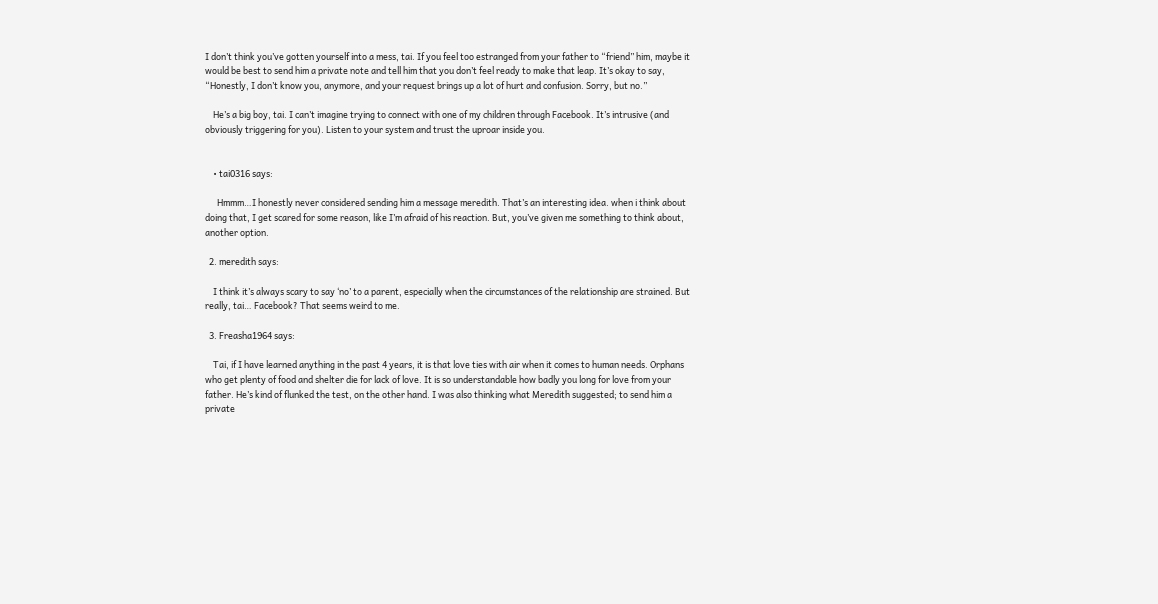I don’t think you’ve gotten yourself into a mess, tai. If you feel too estranged from your father to “friend” him, maybe it would be best to send him a private note and tell him that you don’t feel ready to make that leap. It’s okay to say, “Honestly, I don’t know you, anymore, and your request brings up a lot of hurt and confusion. Sorry, but no.”

    He’s a big boy, tai. I can’t imagine trying to connect with one of my children through Facebook. It’s intrusive (and obviously triggering for you). Listen to your system and trust the uproar inside you.


    • tai0316 says:

      Hmmm…I honestly never considered sending him a message meredith. That’s an interesting idea. when i think about doing that, I get scared for some reason, like I’m afraid of his reaction. But, you’ve given me something to think about, another option.

  2. meredith says:

    I think it’s always scary to say ‘no’ to a parent, especially when the circumstances of the relationship are strained. But really, tai… Facebook? That seems weird to me.

  3. Freasha1964 says:

    Tai, if I have learned anything in the past 4 years, it is that love ties with air when it comes to human needs. Orphans who get plenty of food and shelter die for lack of love. It is so understandable how badly you long for love from your father. He’s kind of flunked the test, on the other hand. I was also thinking what Meredith suggested; to send him a private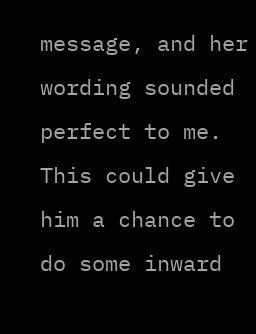message, and her wording sounded perfect to me. This could give him a chance to do some inward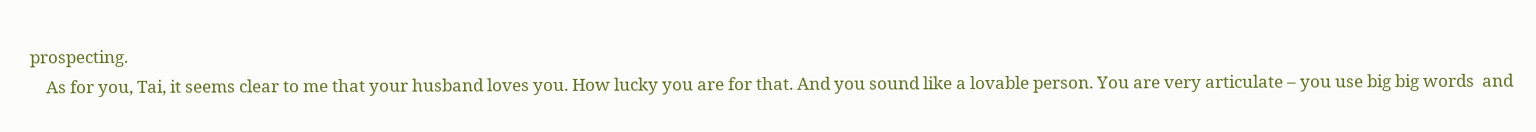prospecting.
    As for you, Tai, it seems clear to me that your husband loves you. How lucky you are for that. And you sound like a lovable person. You are very articulate – you use big big words  and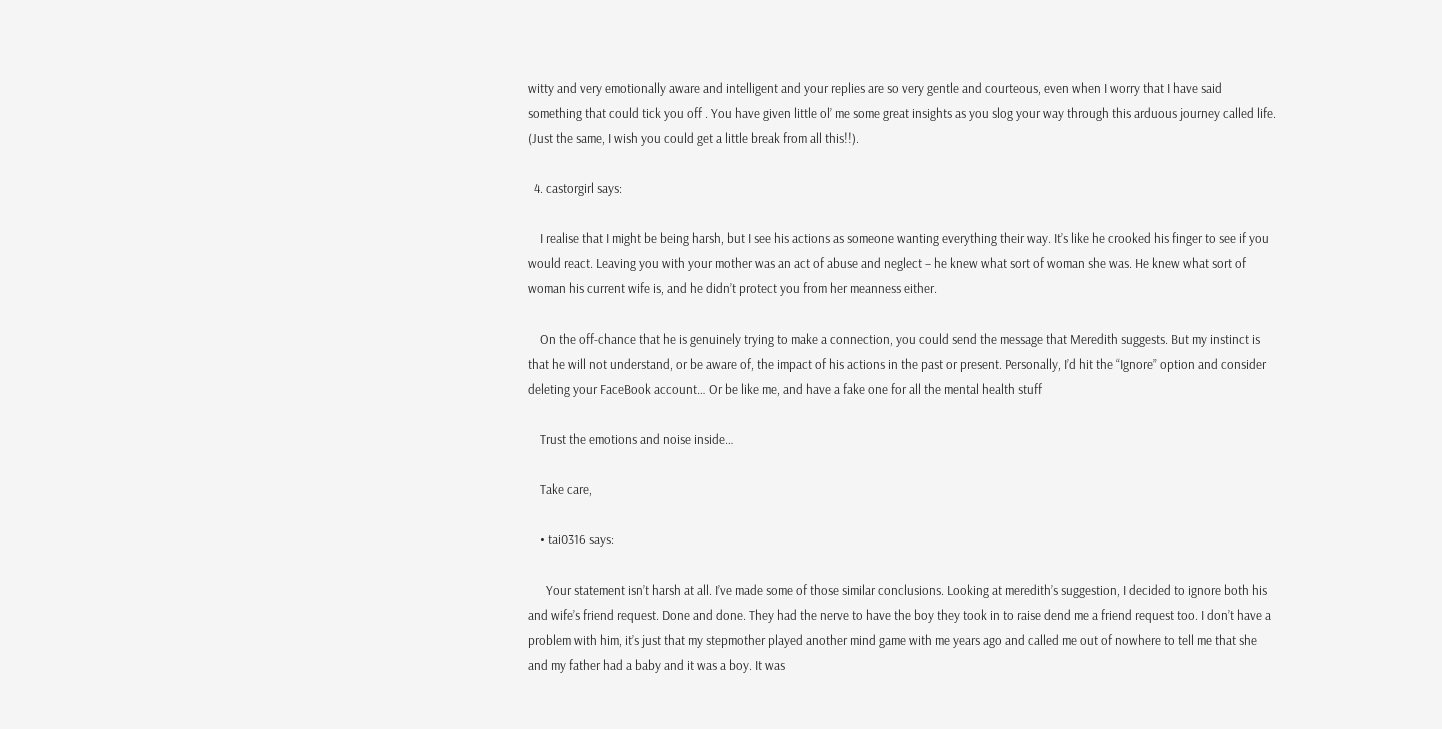witty and very emotionally aware and intelligent and your replies are so very gentle and courteous, even when I worry that I have said something that could tick you off . You have given little ol’ me some great insights as you slog your way through this arduous journey called life. (Just the same, I wish you could get a little break from all this!!).

  4. castorgirl says:

    I realise that I might be being harsh, but I see his actions as someone wanting everything their way. It’s like he crooked his finger to see if you would react. Leaving you with your mother was an act of abuse and neglect – he knew what sort of woman she was. He knew what sort of woman his current wife is, and he didn’t protect you from her meanness either.

    On the off-chance that he is genuinely trying to make a connection, you could send the message that Meredith suggests. But my instinct is that he will not understand, or be aware of, the impact of his actions in the past or present. Personally, I’d hit the “Ignore” option and consider deleting your FaceBook account… Or be like me, and have a fake one for all the mental health stuff

    Trust the emotions and noise inside…

    Take care,

    • tai0316 says:

      Your statement isn’t harsh at all. I’ve made some of those similar conclusions. Looking at meredith’s suggestion, I decided to ignore both his and wife’s friend request. Done and done. They had the nerve to have the boy they took in to raise dend me a friend request too. I don’t have a problem with him, it’s just that my stepmother played another mind game with me years ago and called me out of nowhere to tell me that she and my father had a baby and it was a boy. It was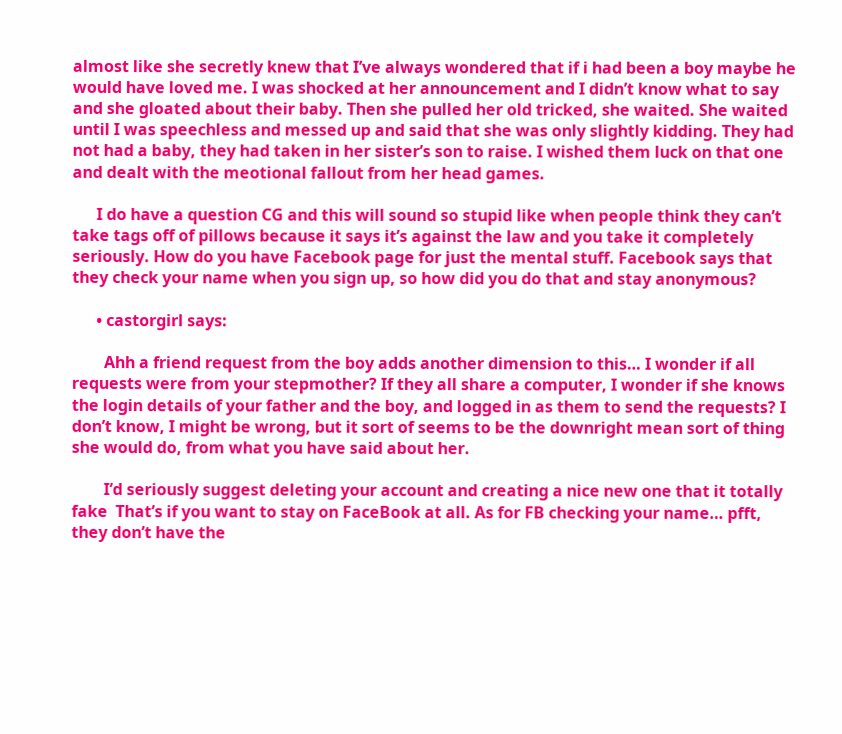almost like she secretly knew that I’ve always wondered that if i had been a boy maybe he would have loved me. I was shocked at her announcement and I didn’t know what to say and she gloated about their baby. Then she pulled her old tricked, she waited. She waited until I was speechless and messed up and said that she was only slightly kidding. They had not had a baby, they had taken in her sister’s son to raise. I wished them luck on that one and dealt with the meotional fallout from her head games.

      I do have a question CG and this will sound so stupid like when people think they can’t take tags off of pillows because it says it’s against the law and you take it completely seriously. How do you have Facebook page for just the mental stuff. Facebook says that they check your name when you sign up, so how did you do that and stay anonymous?

      • castorgirl says:

        Ahh a friend request from the boy adds another dimension to this… I wonder if all requests were from your stepmother? If they all share a computer, I wonder if she knows the login details of your father and the boy, and logged in as them to send the requests? I don’t know, I might be wrong, but it sort of seems to be the downright mean sort of thing she would do, from what you have said about her.

        I’d seriously suggest deleting your account and creating a nice new one that it totally fake  That’s if you want to stay on FaceBook at all. As for FB checking your name… pfft, they don’t have the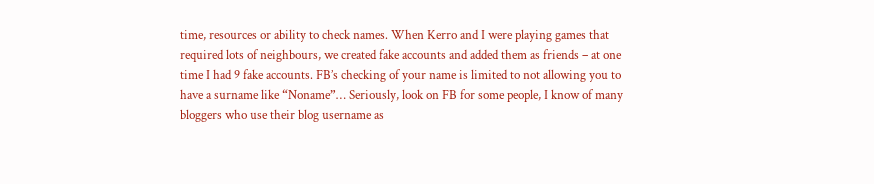time, resources or ability to check names. When Kerro and I were playing games that required lots of neighbours, we created fake accounts and added them as friends – at one time I had 9 fake accounts. FB’s checking of your name is limited to not allowing you to have a surname like “Noname”… Seriously, look on FB for some people, I know of many bloggers who use their blog username as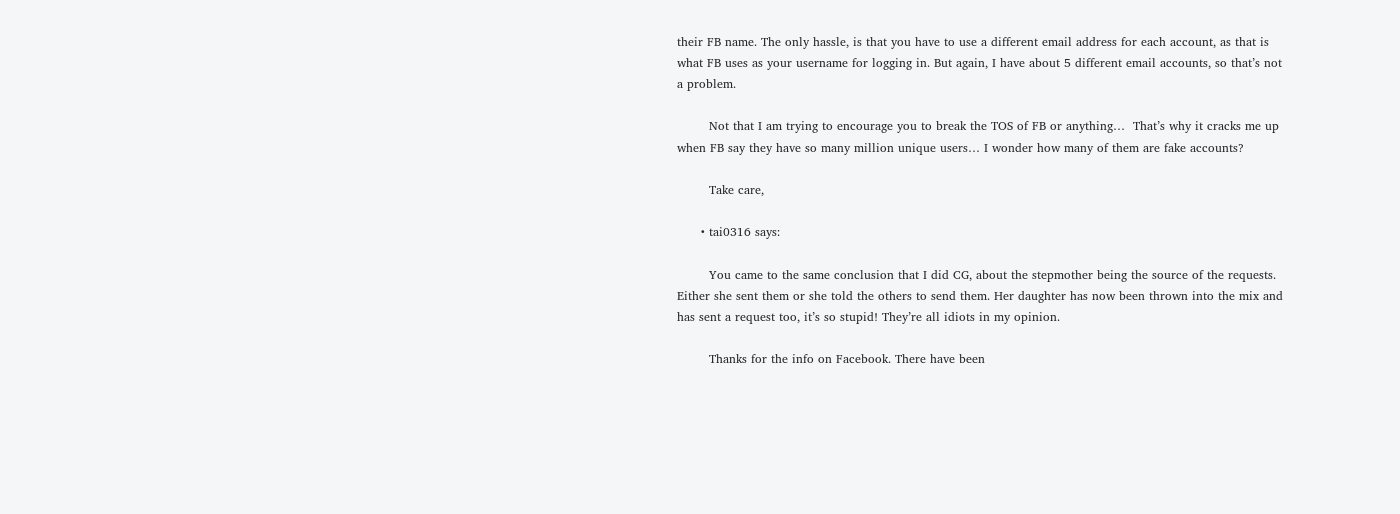their FB name. The only hassle, is that you have to use a different email address for each account, as that is what FB uses as your username for logging in. But again, I have about 5 different email accounts, so that’s not a problem.

        Not that I am trying to encourage you to break the TOS of FB or anything…  That’s why it cracks me up when FB say they have so many million unique users… I wonder how many of them are fake accounts?

        Take care,

      • tai0316 says:

        You came to the same conclusion that I did CG, about the stepmother being the source of the requests. Either she sent them or she told the others to send them. Her daughter has now been thrown into the mix and has sent a request too, it’s so stupid! They’re all idiots in my opinion.

        Thanks for the info on Facebook. There have been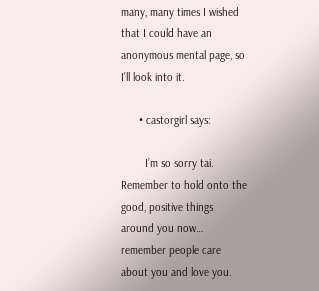many, many times I wished that I could have an anonymous mental page, so I’ll look into it.

      • castorgirl says:

        I’m so sorry tai. Remember to hold onto the good, positive things around you now… remember people care about you and love you.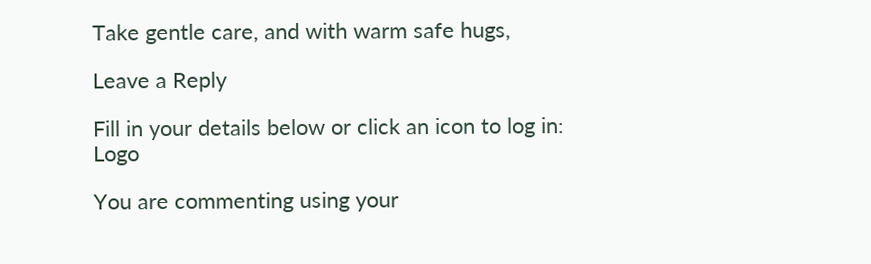Take gentle care, and with warm safe hugs,

Leave a Reply

Fill in your details below or click an icon to log in: Logo

You are commenting using your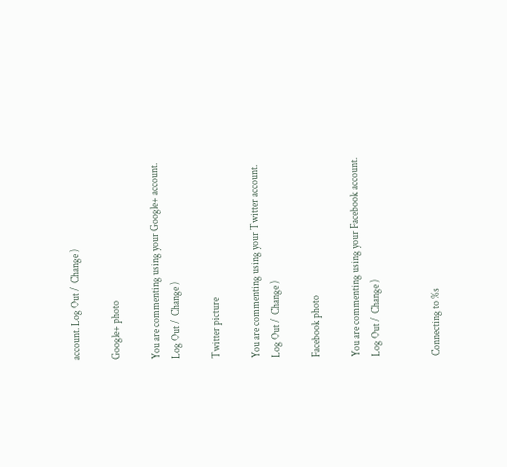account. Log Out /  Change )

Google+ photo

You are commenting using your Google+ account. Log Out /  Change )

Twitter picture

You are commenting using your Twitter account. Log Out /  Change )

Facebook photo

You are commenting using your Facebook account. Log Out /  Change )


Connecting to %s